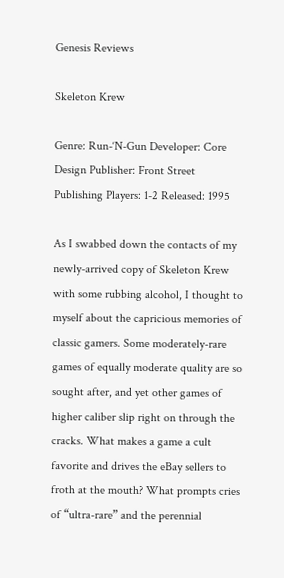Genesis Reviews

Skeleton Krew

Genre: Run-‘N-Gun Developer: Core Design Publisher: Front Street Publishing Players: 1-2 Released: 1995

As I swabbed down the contacts of my newly-arrived copy of Skeleton Krew with some rubbing alcohol, I thought to myself about the capricious memories of classic gamers. Some moderately-rare games of equally moderate quality are so sought after, and yet other games of higher caliber slip right on through the cracks. What makes a game a cult favorite and drives the eBay sellers to froth at the mouth? What prompts cries of “ultra-rare” and the perennial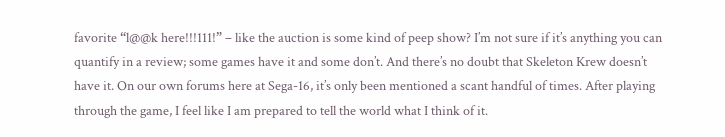favorite “l@@k here!!!111!” – like the auction is some kind of peep show? I’m not sure if it’s anything you can quantify in a review; some games have it and some don’t. And there’s no doubt that Skeleton Krew doesn’t have it. On our own forums here at Sega-16, it’s only been mentioned a scant handful of times. After playing through the game, I feel like I am prepared to tell the world what I think of it.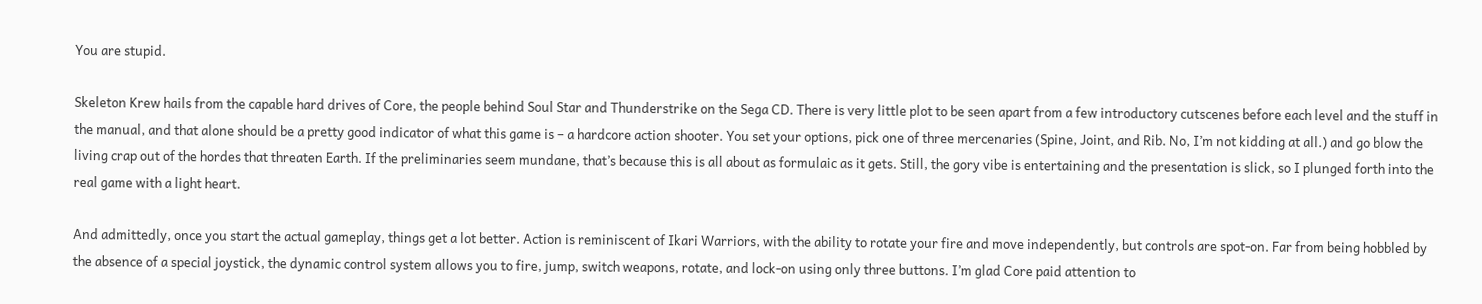You are stupid.

Skeleton Krew hails from the capable hard drives of Core, the people behind Soul Star and Thunderstrike on the Sega CD. There is very little plot to be seen apart from a few introductory cutscenes before each level and the stuff in the manual, and that alone should be a pretty good indicator of what this game is – a hardcore action shooter. You set your options, pick one of three mercenaries (Spine, Joint, and Rib. No, I’m not kidding at all.) and go blow the living crap out of the hordes that threaten Earth. If the preliminaries seem mundane, that’s because this is all about as formulaic as it gets. Still, the gory vibe is entertaining and the presentation is slick, so I plunged forth into the real game with a light heart.

And admittedly, once you start the actual gameplay, things get a lot better. Action is reminiscent of Ikari Warriors, with the ability to rotate your fire and move independently, but controls are spot-on. Far from being hobbled by the absence of a special joystick, the dynamic control system allows you to fire, jump, switch weapons, rotate, and lock-on using only three buttons. I’m glad Core paid attention to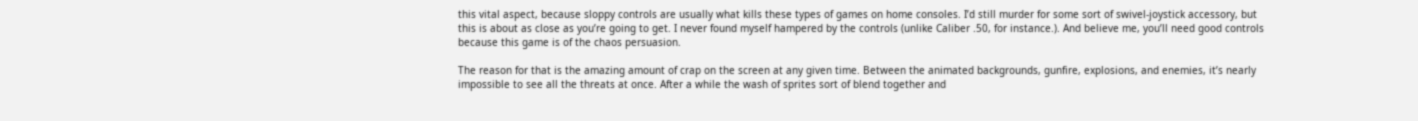this vital aspect, because sloppy controls are usually what kills these types of games on home consoles. I’d still murder for some sort of swivel-joystick accessory, but this is about as close as you’re going to get. I never found myself hampered by the controls (unlike Caliber .50, for instance.). And believe me, you’ll need good controls because this game is of the chaos persuasion.

The reason for that is the amazing amount of crap on the screen at any given time. Between the animated backgrounds, gunfire, explosions, and enemies, it’s nearly impossible to see all the threats at once. After a while the wash of sprites sort of blend together and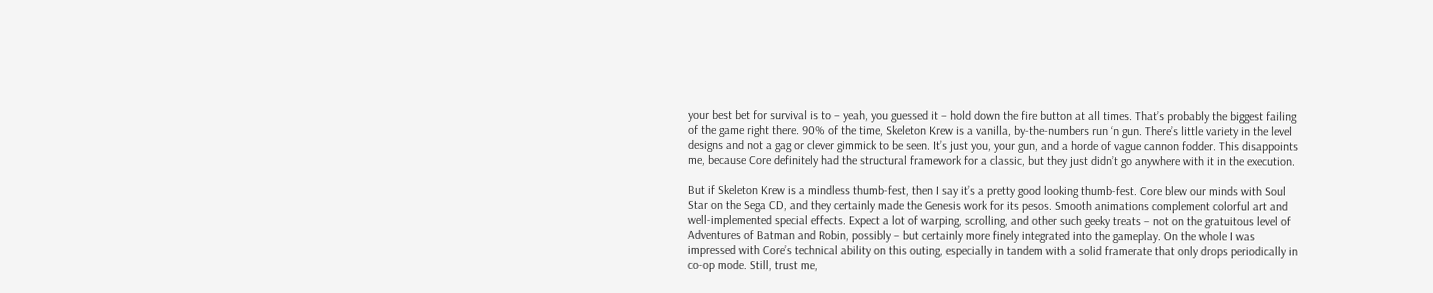your best bet for survival is to – yeah, you guessed it – hold down the fire button at all times. That’s probably the biggest failing of the game right there. 90% of the time, Skeleton Krew is a vanilla, by-the-numbers run ‘n gun. There’s little variety in the level designs and not a gag or clever gimmick to be seen. It’s just you, your gun, and a horde of vague cannon fodder. This disappoints me, because Core definitely had the structural framework for a classic, but they just didn’t go anywhere with it in the execution.

But if Skeleton Krew is a mindless thumb-fest, then I say it’s a pretty good looking thumb-fest. Core blew our minds with Soul Star on the Sega CD, and they certainly made the Genesis work for its pesos. Smooth animations complement colorful art and well-implemented special effects. Expect a lot of warping, scrolling, and other such geeky treats – not on the gratuitous level of Adventures of Batman and Robin, possibly – but certainly more finely integrated into the gameplay. On the whole I was impressed with Core’s technical ability on this outing, especially in tandem with a solid framerate that only drops periodically in co-op mode. Still, trust me,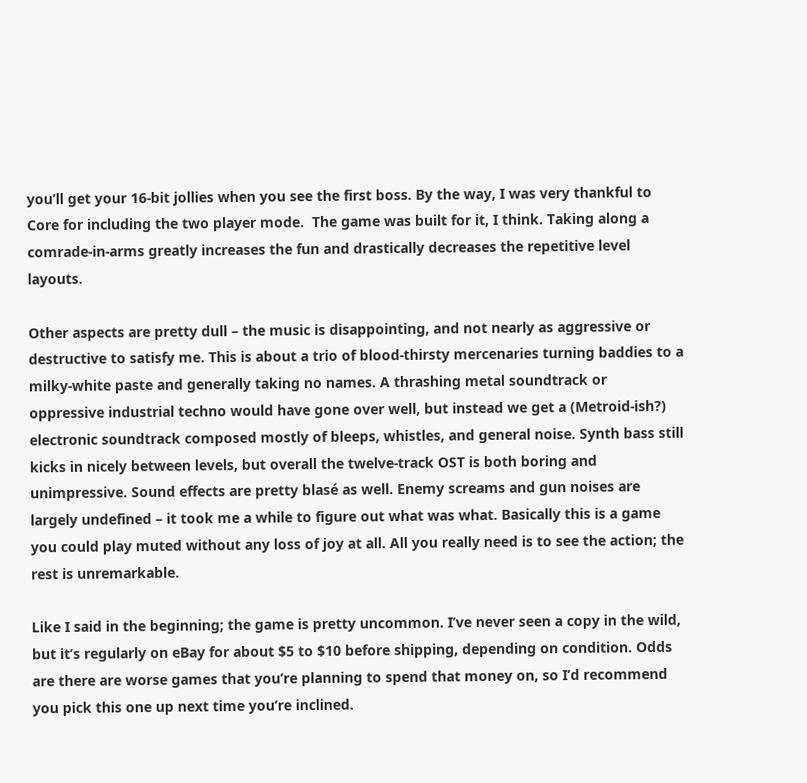you’ll get your 16-bit jollies when you see the first boss. By the way, I was very thankful to Core for including the two player mode.  The game was built for it, I think. Taking along a comrade-in-arms greatly increases the fun and drastically decreases the repetitive level layouts.

Other aspects are pretty dull – the music is disappointing, and not nearly as aggressive or destructive to satisfy me. This is about a trio of blood-thirsty mercenaries turning baddies to a milky-white paste and generally taking no names. A thrashing metal soundtrack or oppressive industrial techno would have gone over well, but instead we get a (Metroid-ish?) electronic soundtrack composed mostly of bleeps, whistles, and general noise. Synth bass still kicks in nicely between levels, but overall the twelve-track OST is both boring and unimpressive. Sound effects are pretty blasé as well. Enemy screams and gun noises are largely undefined – it took me a while to figure out what was what. Basically this is a game you could play muted without any loss of joy at all. All you really need is to see the action; the rest is unremarkable.

Like I said in the beginning; the game is pretty uncommon. I’ve never seen a copy in the wild, but it’s regularly on eBay for about $5 to $10 before shipping, depending on condition. Odds are there are worse games that you’re planning to spend that money on, so I’d recommend you pick this one up next time you’re inclined.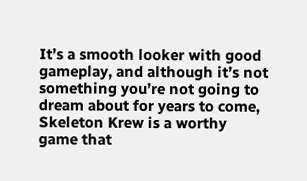It’s a smooth looker with good gameplay, and although it’s not something you’re not going to dream about for years to come, Skeleton Krew is a worthy game that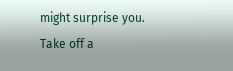might surprise you. Take off a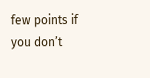few points if you don’t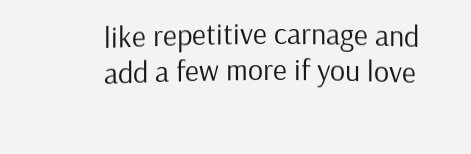like repetitive carnage and add a few more if you love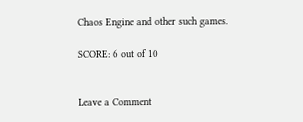Chaos Engine and other such games.

SCORE: 6 out of 10


Leave a Comment